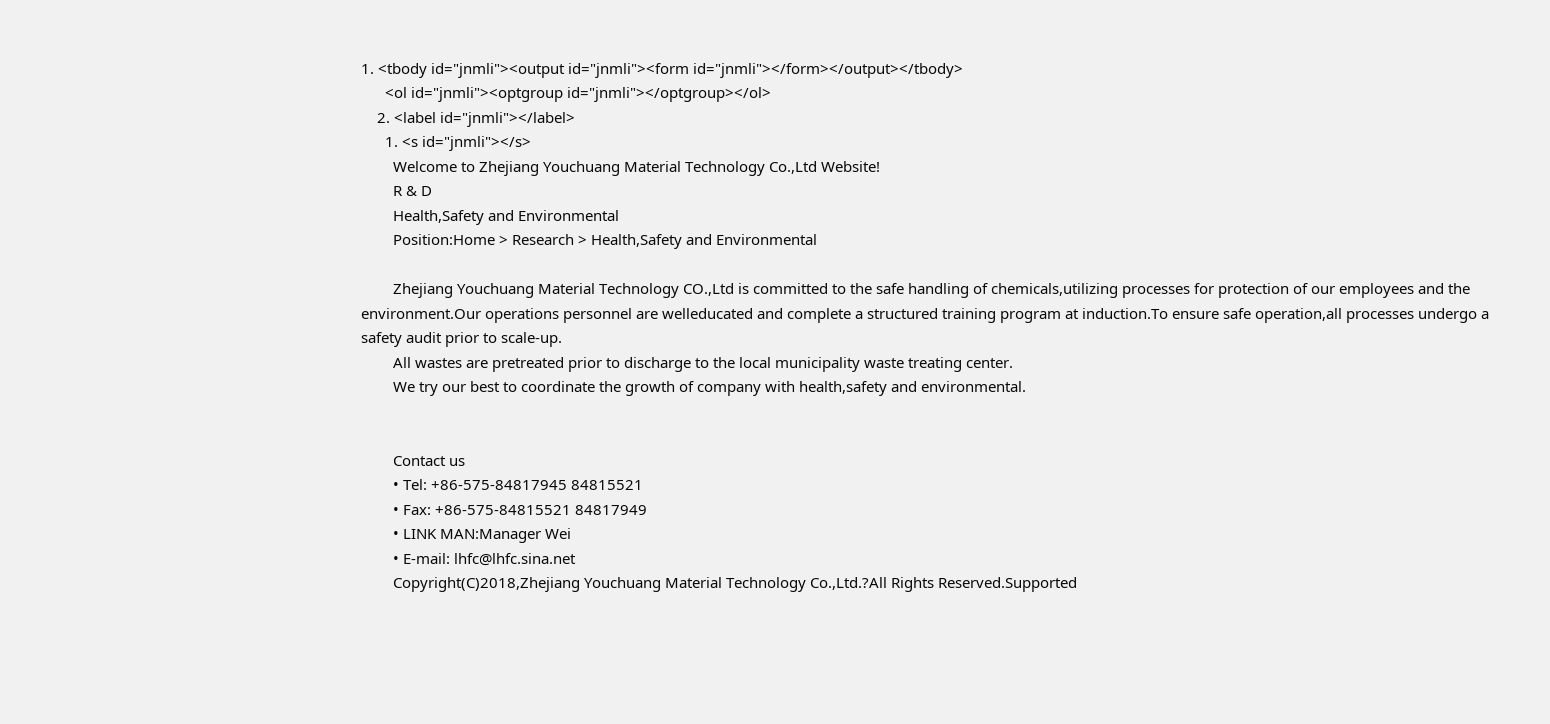1. <tbody id="jnmli"><output id="jnmli"><form id="jnmli"></form></output></tbody>
      <ol id="jnmli"><optgroup id="jnmli"></optgroup></ol>
    2. <label id="jnmli"></label>
      1. <s id="jnmli"></s>
        Welcome to Zhejiang Youchuang Material Technology Co.,Ltd Website!
        R & D
        Health,Safety and Environmental
        Position:Home > Research > Health,Safety and Environmental

        Zhejiang Youchuang Material Technology CO.,Ltd is committed to the safe handling of chemicals,utilizing processes for protection of our employees and the environment.Our operations personnel are welleducated and complete a structured training program at induction.To ensure safe operation,all processes undergo a safety audit prior to scale-up.
        All wastes are pretreated prior to discharge to the local municipality waste treating center.
        We try our best to coordinate the growth of company with health,safety and environmental.


        Contact us
        • Tel: +86-575-84817945 84815521
        • Fax: +86-575-84815521 84817949
        • LINK MAN:Manager Wei
        • E-mail: lhfc@lhfc.sina.net
        Copyright(C)2018,Zhejiang Youchuang Material Technology Co.,Ltd.?All Rights Reserved.Supported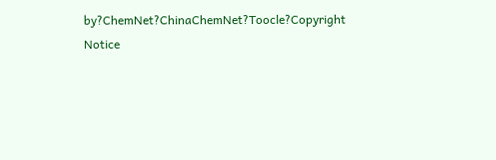by?ChemNet?ChinaChemNet?Toocle?Copyright Notice